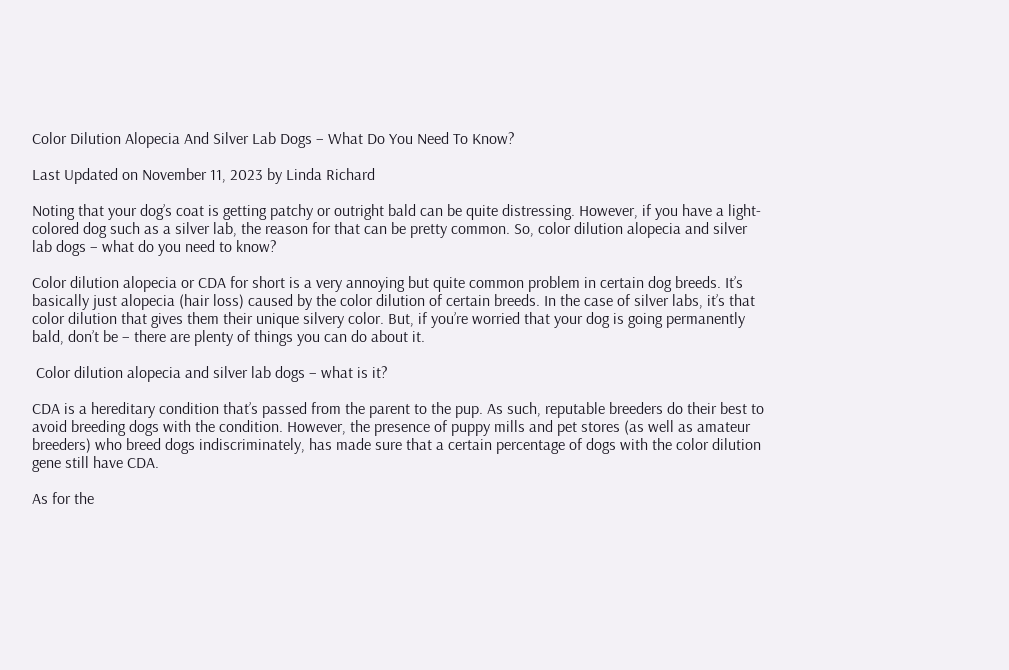Color Dilution Alopecia And Silver Lab Dogs – What Do You Need To Know?

Last Updated on November 11, 2023 by Linda Richard

Noting that your dog’s coat is getting patchy or outright bald can be quite distressing. However, if you have a light-colored dog such as a silver lab, the reason for that can be pretty common. So, color dilution alopecia and silver lab dogs – what do you need to know?

Color dilution alopecia or CDA for short is a very annoying but quite common problem in certain dog breeds. It’s basically just alopecia (hair loss) caused by the color dilution of certain breeds. In the case of silver labs, it’s that color dilution that gives them their unique silvery color. But, if you’re worried that your dog is going permanently bald, don’t be – there are plenty of things you can do about it.

 Color dilution alopecia and silver lab dogs – what is it?

CDA is a hereditary condition that’s passed from the parent to the pup. As such, reputable breeders do their best to avoid breeding dogs with the condition. However, the presence of puppy mills and pet stores (as well as amateur breeders) who breed dogs indiscriminately, has made sure that a certain percentage of dogs with the color dilution gene still have CDA.

As for the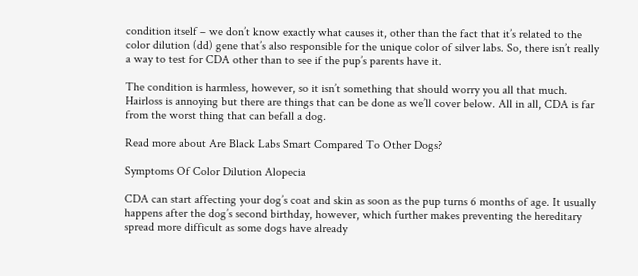condition itself – we don’t know exactly what causes it, other than the fact that it’s related to the color dilution (dd) gene that’s also responsible for the unique color of silver labs. So, there isn’t really a way to test for CDA other than to see if the pup’s parents have it.

The condition is harmless, however, so it isn’t something that should worry you all that much. Hairloss is annoying but there are things that can be done as we’ll cover below. All in all, CDA is far from the worst thing that can befall a dog.

Read more about Are Black Labs Smart Compared To Other Dogs?

Symptoms Of Color Dilution Alopecia

CDA can start affecting your dog’s coat and skin as soon as the pup turns 6 months of age. It usually happens after the dog’s second birthday, however, which further makes preventing the hereditary spread more difficult as some dogs have already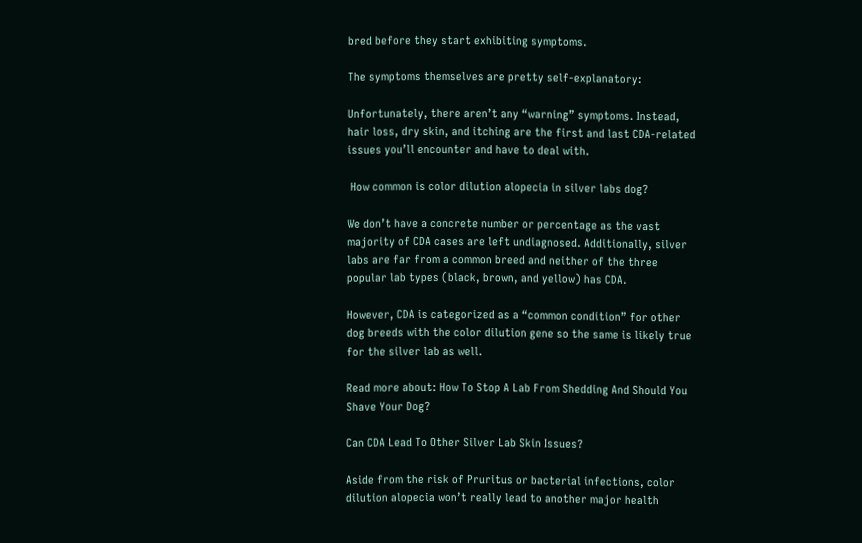bred before they start exhibiting symptoms.

The symptoms themselves are pretty self-explanatory:

Unfortunately, there aren’t any “warning” symptoms. Instead, hair loss, dry skin, and itching are the first and last CDA-related issues you’ll encounter and have to deal with.

 How common is color dilution alopecia in silver labs dog?

We don’t have a concrete number or percentage as the vast majority of CDA cases are left undiagnosed. Additionally, silver labs are far from a common breed and neither of the three popular lab types (black, brown, and yellow) has CDA.

However, CDA is categorized as a “common condition” for other dog breeds with the color dilution gene so the same is likely true for the silver lab as well.

Read more about: How To Stop A Lab From Shedding And Should You Shave Your Dog?

Can CDA Lead To Other Silver Lab Skin Issues?

Aside from the risk of Pruritus or bacterial infections, color dilution alopecia won’t really lead to another major health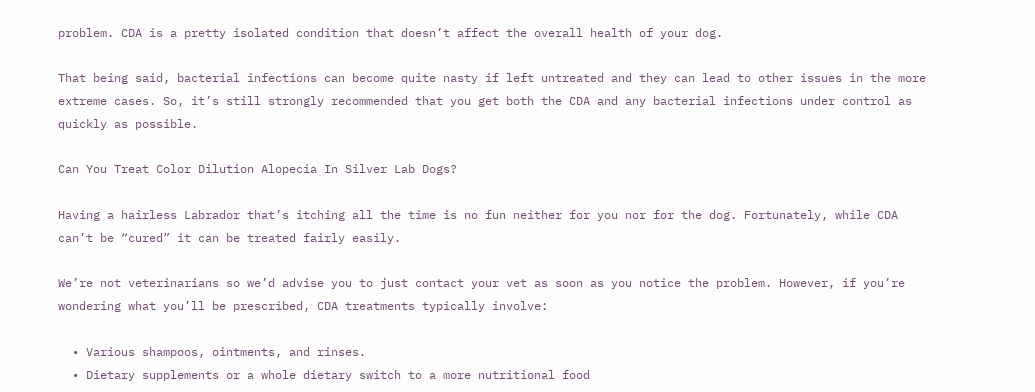problem. CDA is a pretty isolated condition that doesn’t affect the overall health of your dog.

That being said, bacterial infections can become quite nasty if left untreated and they can lead to other issues in the more extreme cases. So, it’s still strongly recommended that you get both the CDA and any bacterial infections under control as quickly as possible.

Can You Treat Color Dilution Alopecia In Silver Lab Dogs?

Having a hairless Labrador that’s itching all the time is no fun neither for you nor for the dog. Fortunately, while CDA can’t be “cured” it can be treated fairly easily.

We’re not veterinarians so we’d advise you to just contact your vet as soon as you notice the problem. However, if you’re wondering what you’ll be prescribed, CDA treatments typically involve:

  • Various shampoos, ointments, and rinses.
  • Dietary supplements or a whole dietary switch to a more nutritional food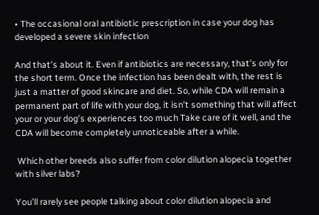• The occasional oral antibiotic prescription in case your dog has developed a severe skin infection

And that’s about it. Even if antibiotics are necessary, that’s only for the short term. Once the infection has been dealt with, the rest is just a matter of good skincare and diet. So, while CDA will remain a permanent part of life with your dog, it isn’t something that will affect your or your dog’s experiences too much Take care of it well, and the CDA will become completely unnoticeable after a while.

 Which other breeds also suffer from color dilution alopecia together with silver labs?

You’ll rarely see people talking about color dilution alopecia and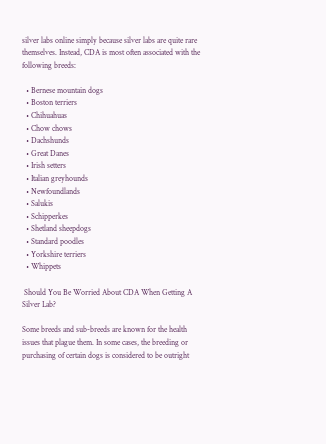silver labs online simply because silver labs are quite rare themselves. Instead, CDA is most often associated with the following breeds:

  • Bernese mountain dogs
  • Boston terriers
  • Chihuahuas
  • Chow chows
  • Dachshunds
  • Great Danes
  • Irish setters
  • Italian greyhounds
  • Newfoundlands
  • Salukis
  • Schipperkes
  • Shetland sheepdogs
  • Standard poodles
  • Yorkshire terriers
  • Whippets

 Should You Be Worried About CDA When Getting A Silver Lab?

Some breeds and sub-breeds are known for the health issues that plague them. In some cases, the breeding or purchasing of certain dogs is considered to be outright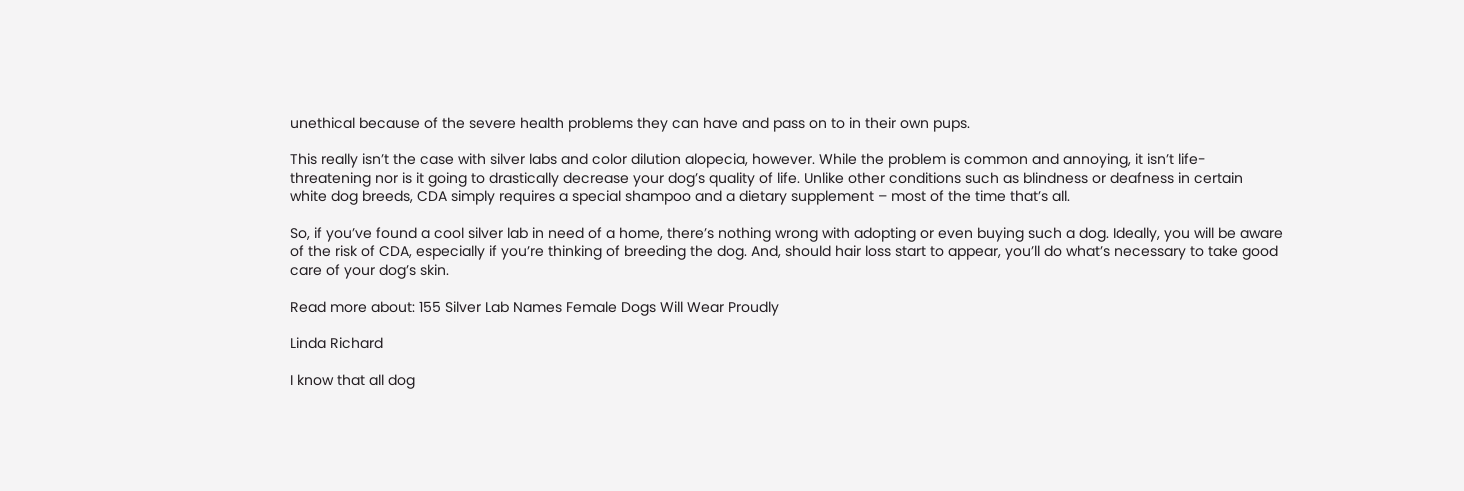unethical because of the severe health problems they can have and pass on to in their own pups.

This really isn’t the case with silver labs and color dilution alopecia, however. While the problem is common and annoying, it isn’t life-threatening nor is it going to drastically decrease your dog’s quality of life. Unlike other conditions such as blindness or deafness in certain white dog breeds, CDA simply requires a special shampoo and a dietary supplement – most of the time that’s all.

So, if you’ve found a cool silver lab in need of a home, there’s nothing wrong with adopting or even buying such a dog. Ideally, you will be aware of the risk of CDA, especially if you’re thinking of breeding the dog. And, should hair loss start to appear, you’ll do what’s necessary to take good care of your dog’s skin.

Read more about: 155 Silver Lab Names Female Dogs Will Wear Proudly

Linda Richard

I know that all dog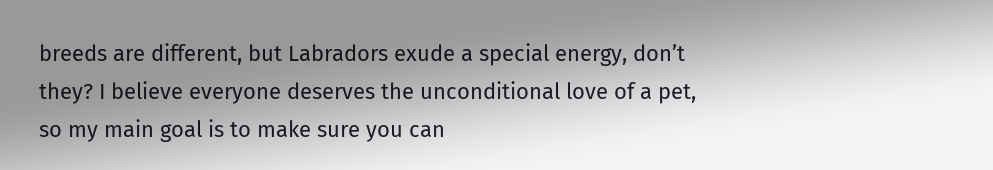breeds are different, but Labradors exude a special energy, don’t they? I believe everyone deserves the unconditional love of a pet, so my main goal is to make sure you can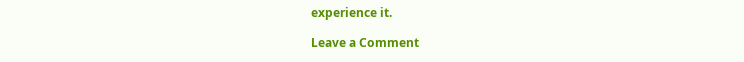experience it.

Leave a Comment